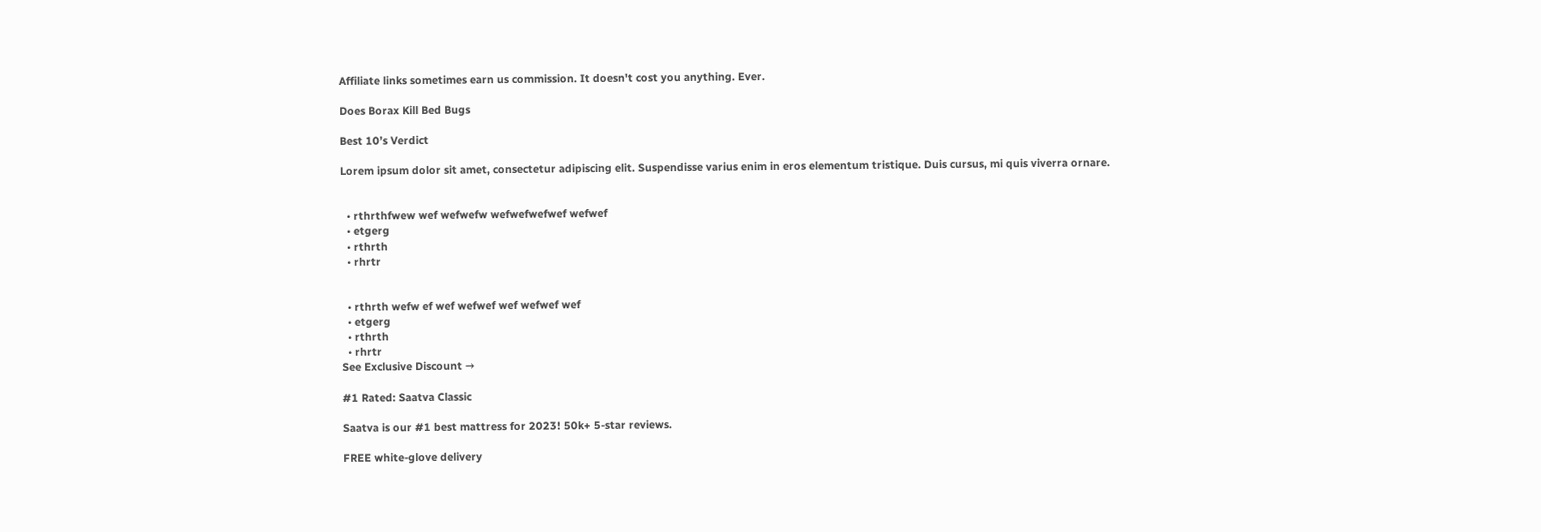Affiliate links sometimes earn us commission. It doesn't cost you anything. Ever.

Does Borax Kill Bed Bugs

Best 10’s Verdict

Lorem ipsum dolor sit amet, consectetur adipiscing elit. Suspendisse varius enim in eros elementum tristique. Duis cursus, mi quis viverra ornare.


  • rthrthfwew wef wefwefw wefwefwefwef wefwef
  • etgerg
  • rthrth
  • rhrtr


  • rthrth wefw ef wef wefwef wef wefwef wef
  • etgerg
  • rthrth
  • rhrtr
See Exclusive Discount →

#1 Rated: Saatva Classic

Saatva is our #1 best mattress for 2023! 50k+ 5-star reviews.

FREE white-glove delivery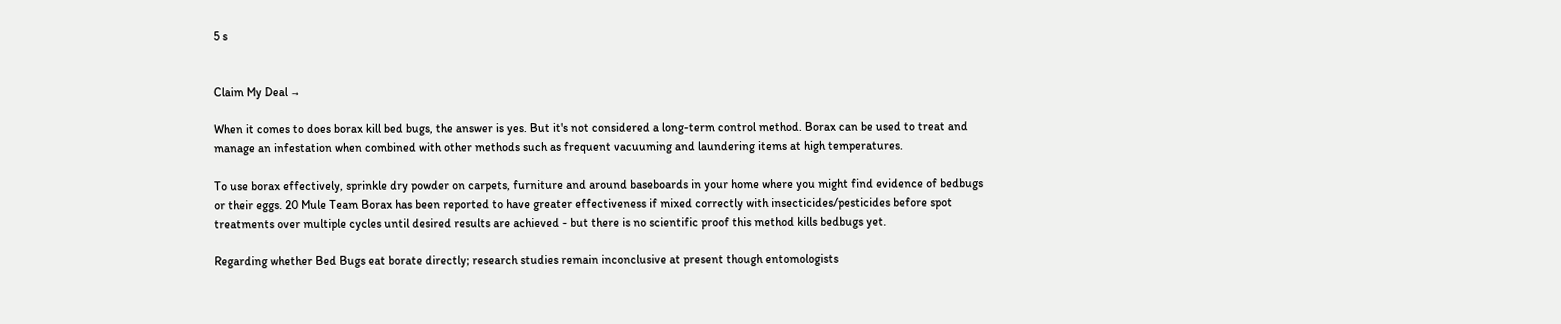5 s


Claim My Deal →

When it comes to does borax kill bed bugs, the answer is yes. But it's not considered a long-term control method. Borax can be used to treat and manage an infestation when combined with other methods such as frequent vacuuming and laundering items at high temperatures.

To use borax effectively, sprinkle dry powder on carpets, furniture and around baseboards in your home where you might find evidence of bedbugs or their eggs. 20 Mule Team Borax has been reported to have greater effectiveness if mixed correctly with insecticides/pesticides before spot treatments over multiple cycles until desired results are achieved - but there is no scientific proof this method kills bedbugs yet.

Regarding whether Bed Bugs eat borate directly; research studies remain inconclusive at present though entomologists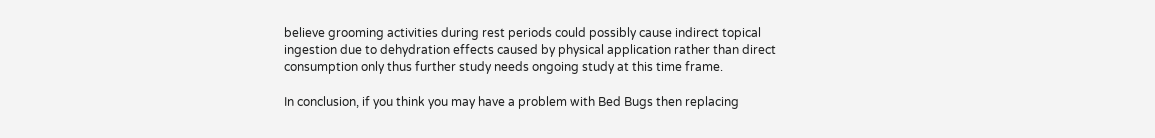believe grooming activities during rest periods could possibly cause indirect topical ingestion due to dehydration effects caused by physical application rather than direct consumption only thus further study needs ongoing study at this time frame.

In conclusion, if you think you may have a problem with Bed Bugs then replacing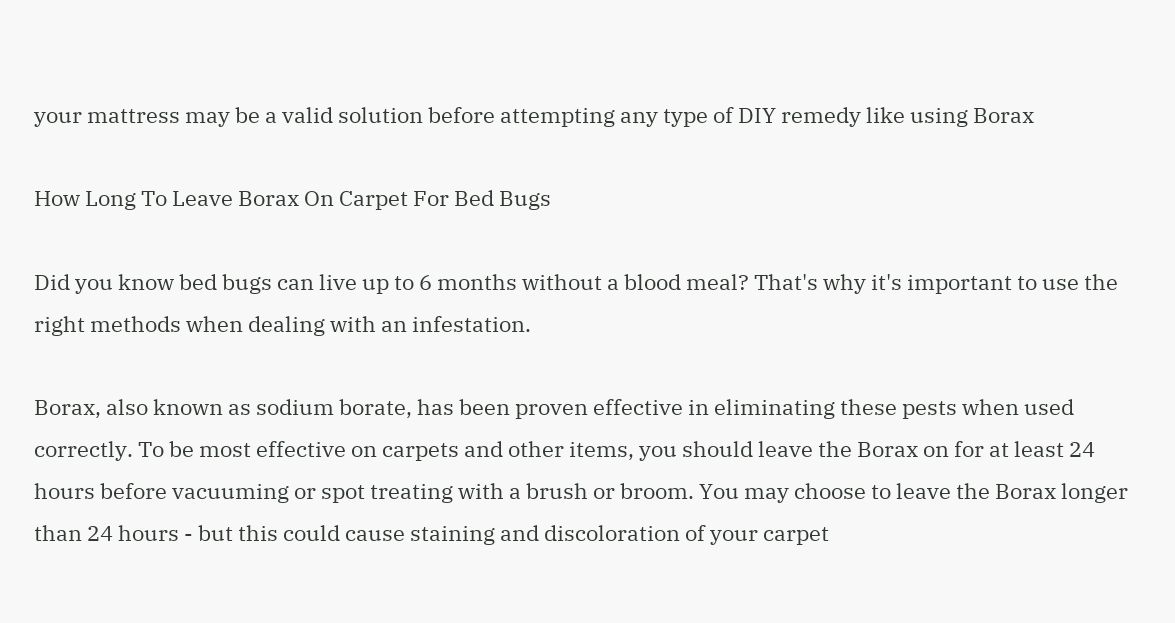your mattress may be a valid solution before attempting any type of DIY remedy like using Borax

How Long To Leave Borax On Carpet For Bed Bugs

Did you know bed bugs can live up to 6 months without a blood meal? That's why it's important to use the right methods when dealing with an infestation.

Borax, also known as sodium borate, has been proven effective in eliminating these pests when used correctly. To be most effective on carpets and other items, you should leave the Borax on for at least 24 hours before vacuuming or spot treating with a brush or broom. You may choose to leave the Borax longer than 24 hours - but this could cause staining and discoloration of your carpet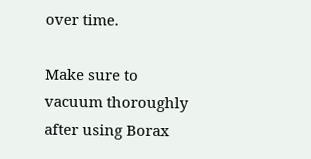over time.

Make sure to vacuum thoroughly after using Borax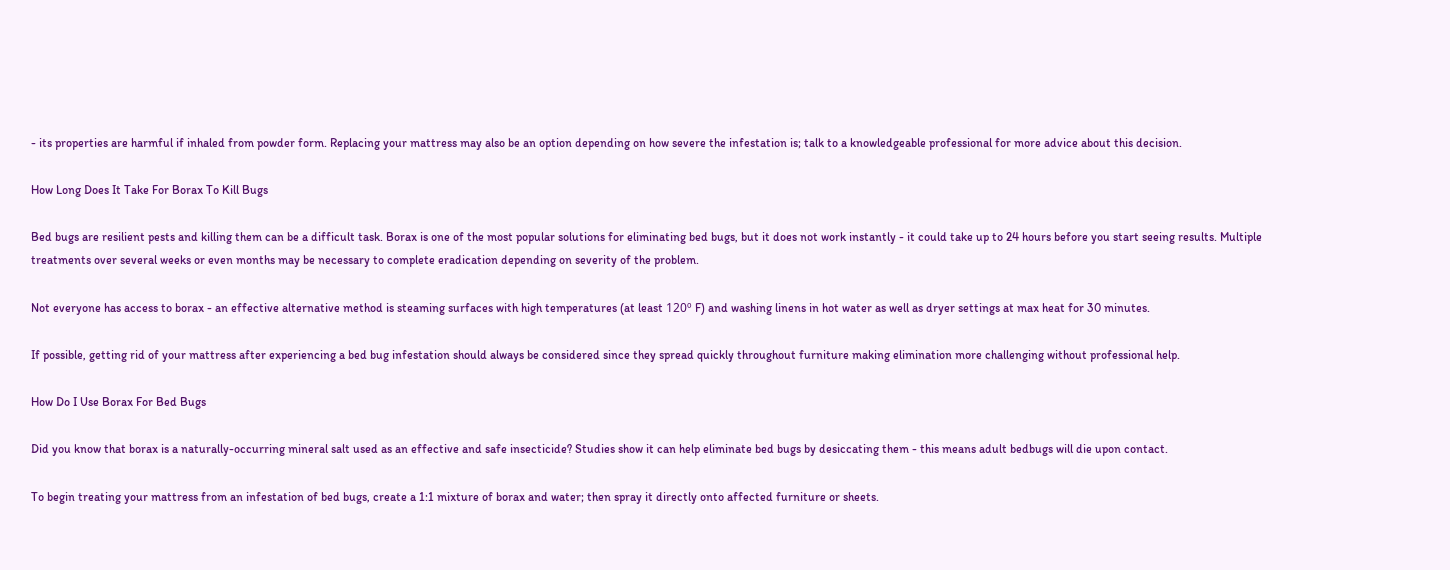- its properties are harmful if inhaled from powder form. Replacing your mattress may also be an option depending on how severe the infestation is; talk to a knowledgeable professional for more advice about this decision.

How Long Does It Take For Borax To Kill Bugs

Bed bugs are resilient pests and killing them can be a difficult task. Borax is one of the most popular solutions for eliminating bed bugs, but it does not work instantly - it could take up to 24 hours before you start seeing results. Multiple treatments over several weeks or even months may be necessary to complete eradication depending on severity of the problem.

Not everyone has access to borax - an effective alternative method is steaming surfaces with high temperatures (at least 120º F) and washing linens in hot water as well as dryer settings at max heat for 30 minutes.

If possible, getting rid of your mattress after experiencing a bed bug infestation should always be considered since they spread quickly throughout furniture making elimination more challenging without professional help.

How Do I Use Borax For Bed Bugs

Did you know that borax is a naturally-occurring mineral salt used as an effective and safe insecticide? Studies show it can help eliminate bed bugs by desiccating them - this means adult bedbugs will die upon contact.

To begin treating your mattress from an infestation of bed bugs, create a 1:1 mixture of borax and water; then spray it directly onto affected furniture or sheets.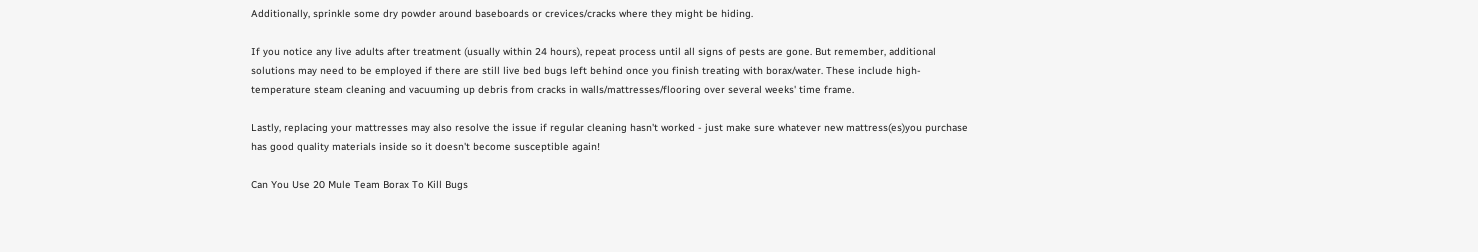Additionally, sprinkle some dry powder around baseboards or crevices/cracks where they might be hiding.

If you notice any live adults after treatment (usually within 24 hours), repeat process until all signs of pests are gone. But remember, additional solutions may need to be employed if there are still live bed bugs left behind once you finish treating with borax/water. These include high-temperature steam cleaning and vacuuming up debris from cracks in walls/mattresses/flooring over several weeks' time frame.

Lastly, replacing your mattresses may also resolve the issue if regular cleaning hasn't worked - just make sure whatever new mattress(es)you purchase has good quality materials inside so it doesn't become susceptible again!

Can You Use 20 Mule Team Borax To Kill Bugs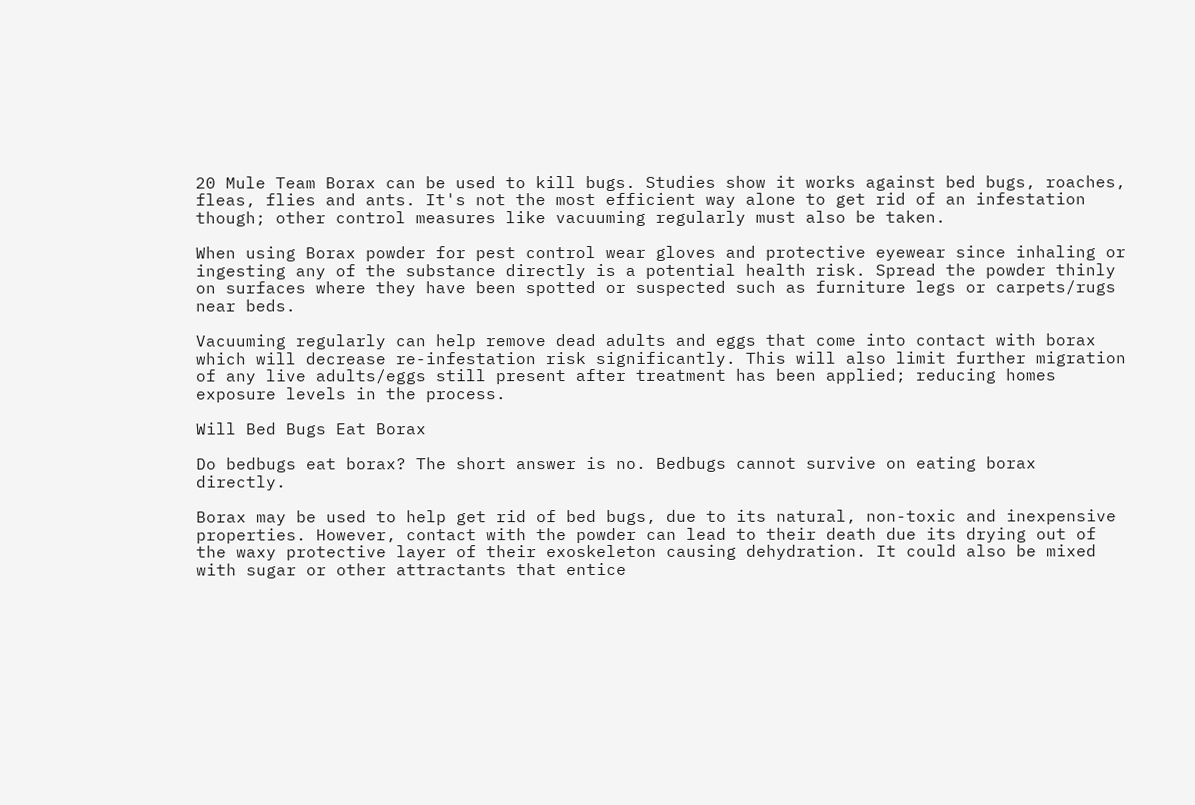20 Mule Team Borax can be used to kill bugs. Studies show it works against bed bugs, roaches, fleas, flies and ants. It's not the most efficient way alone to get rid of an infestation though; other control measures like vacuuming regularly must also be taken.

When using Borax powder for pest control wear gloves and protective eyewear since inhaling or ingesting any of the substance directly is a potential health risk. Spread the powder thinly on surfaces where they have been spotted or suspected such as furniture legs or carpets/rugs near beds.

Vacuuming regularly can help remove dead adults and eggs that come into contact with borax which will decrease re-infestation risk significantly. This will also limit further migration of any live adults/eggs still present after treatment has been applied; reducing homes exposure levels in the process.

Will Bed Bugs Eat Borax

Do bedbugs eat borax? The short answer is no. Bedbugs cannot survive on eating borax directly.

Borax may be used to help get rid of bed bugs, due to its natural, non-toxic and inexpensive properties. However, contact with the powder can lead to their death due its drying out of the waxy protective layer of their exoskeleton causing dehydration. It could also be mixed with sugar or other attractants that entice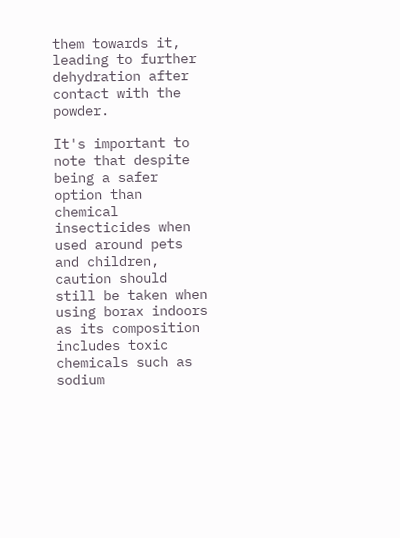them towards it, leading to further dehydration after contact with the powder.

It's important to note that despite being a safer option than chemical insecticides when used around pets and children, caution should still be taken when using borax indoors as its composition includes toxic chemicals such as sodium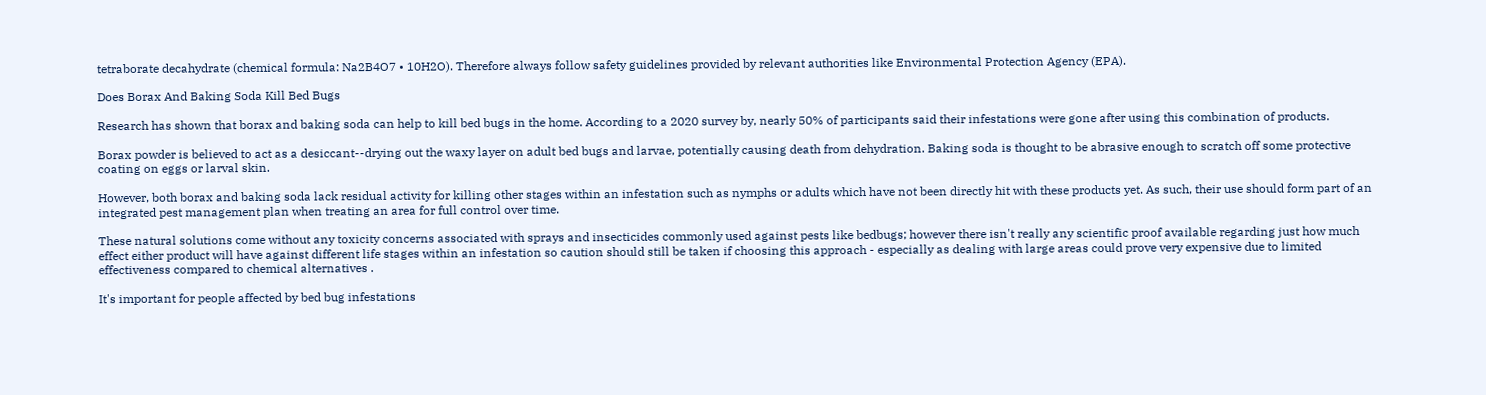tetraborate decahydrate (chemical formula: Na2B4O7 • 10H2O). Therefore always follow safety guidelines provided by relevant authorities like Environmental Protection Agency (EPA).

Does Borax And Baking Soda Kill Bed Bugs

Research has shown that borax and baking soda can help to kill bed bugs in the home. According to a 2020 survey by, nearly 50% of participants said their infestations were gone after using this combination of products.

Borax powder is believed to act as a desiccant--drying out the waxy layer on adult bed bugs and larvae, potentially causing death from dehydration. Baking soda is thought to be abrasive enough to scratch off some protective coating on eggs or larval skin.

However, both borax and baking soda lack residual activity for killing other stages within an infestation such as nymphs or adults which have not been directly hit with these products yet. As such, their use should form part of an integrated pest management plan when treating an area for full control over time.

These natural solutions come without any toxicity concerns associated with sprays and insecticides commonly used against pests like bedbugs; however there isn't really any scientific proof available regarding just how much effect either product will have against different life stages within an infestation so caution should still be taken if choosing this approach - especially as dealing with large areas could prove very expensive due to limited effectiveness compared to chemical alternatives .

It's important for people affected by bed bug infestations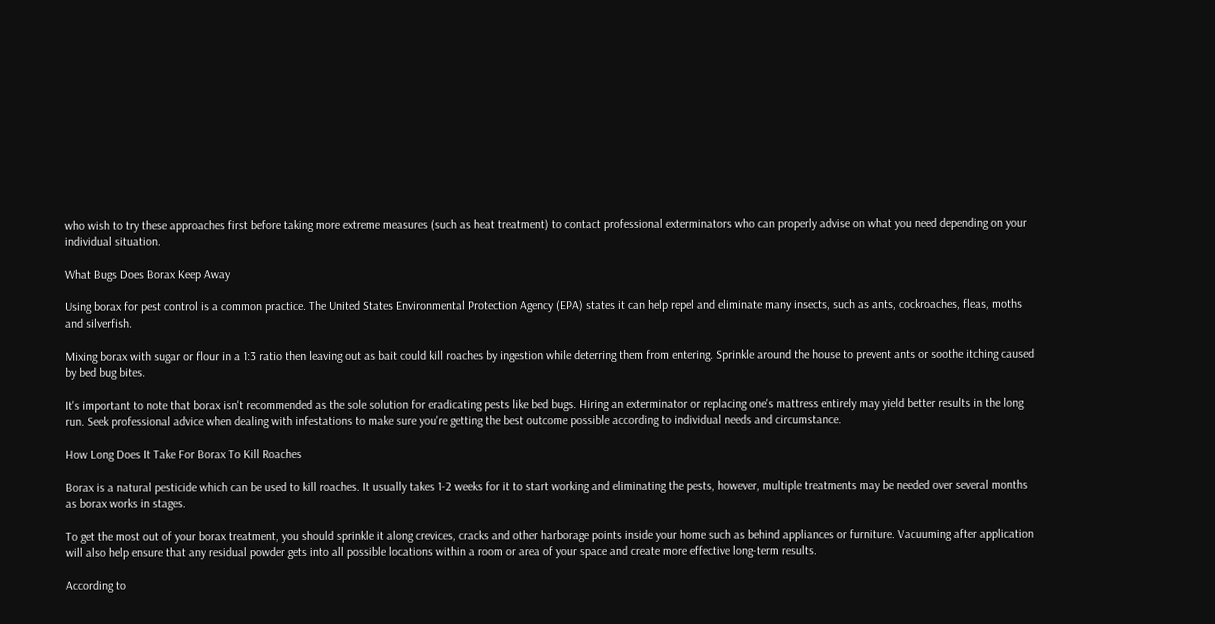who wish to try these approaches first before taking more extreme measures (such as heat treatment) to contact professional exterminators who can properly advise on what you need depending on your individual situation.

What Bugs Does Borax Keep Away

Using borax for pest control is a common practice. The United States Environmental Protection Agency (EPA) states it can help repel and eliminate many insects, such as ants, cockroaches, fleas, moths and silverfish.

Mixing borax with sugar or flour in a 1:3 ratio then leaving out as bait could kill roaches by ingestion while deterring them from entering. Sprinkle around the house to prevent ants or soothe itching caused by bed bug bites.

It's important to note that borax isn't recommended as the sole solution for eradicating pests like bed bugs. Hiring an exterminator or replacing one's mattress entirely may yield better results in the long run. Seek professional advice when dealing with infestations to make sure you're getting the best outcome possible according to individual needs and circumstance.

How Long Does It Take For Borax To Kill Roaches

Borax is a natural pesticide which can be used to kill roaches. It usually takes 1-2 weeks for it to start working and eliminating the pests, however, multiple treatments may be needed over several months as borax works in stages.

To get the most out of your borax treatment, you should sprinkle it along crevices, cracks and other harborage points inside your home such as behind appliances or furniture. Vacuuming after application will also help ensure that any residual powder gets into all possible locations within a room or area of your space and create more effective long-term results.

According to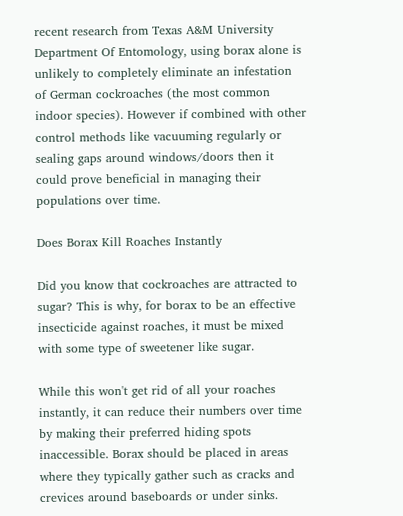recent research from Texas A&M University Department Of Entomology, using borax alone is unlikely to completely eliminate an infestation of German cockroaches (the most common indoor species). However if combined with other control methods like vacuuming regularly or sealing gaps around windows/doors then it could prove beneficial in managing their populations over time.

Does Borax Kill Roaches Instantly

Did you know that cockroaches are attracted to sugar? This is why, for borax to be an effective insecticide against roaches, it must be mixed with some type of sweetener like sugar.

While this won't get rid of all your roaches instantly, it can reduce their numbers over time by making their preferred hiding spots inaccessible. Borax should be placed in areas where they typically gather such as cracks and crevices around baseboards or under sinks.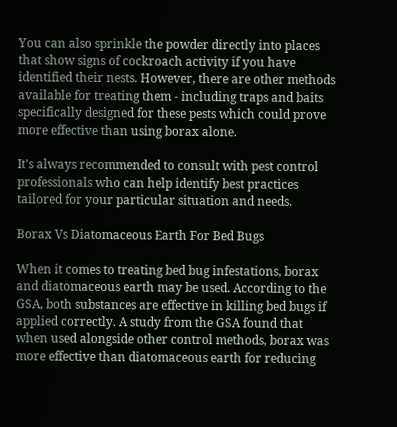You can also sprinkle the powder directly into places that show signs of cockroach activity if you have identified their nests. However, there are other methods available for treating them - including traps and baits specifically designed for these pests which could prove more effective than using borax alone.

It's always recommended to consult with pest control professionals who can help identify best practices tailored for your particular situation and needs.

Borax Vs Diatomaceous Earth For Bed Bugs

When it comes to treating bed bug infestations, borax and diatomaceous earth may be used. According to the GSA, both substances are effective in killing bed bugs if applied correctly. A study from the GSA found that when used alongside other control methods, borax was more effective than diatomaceous earth for reducing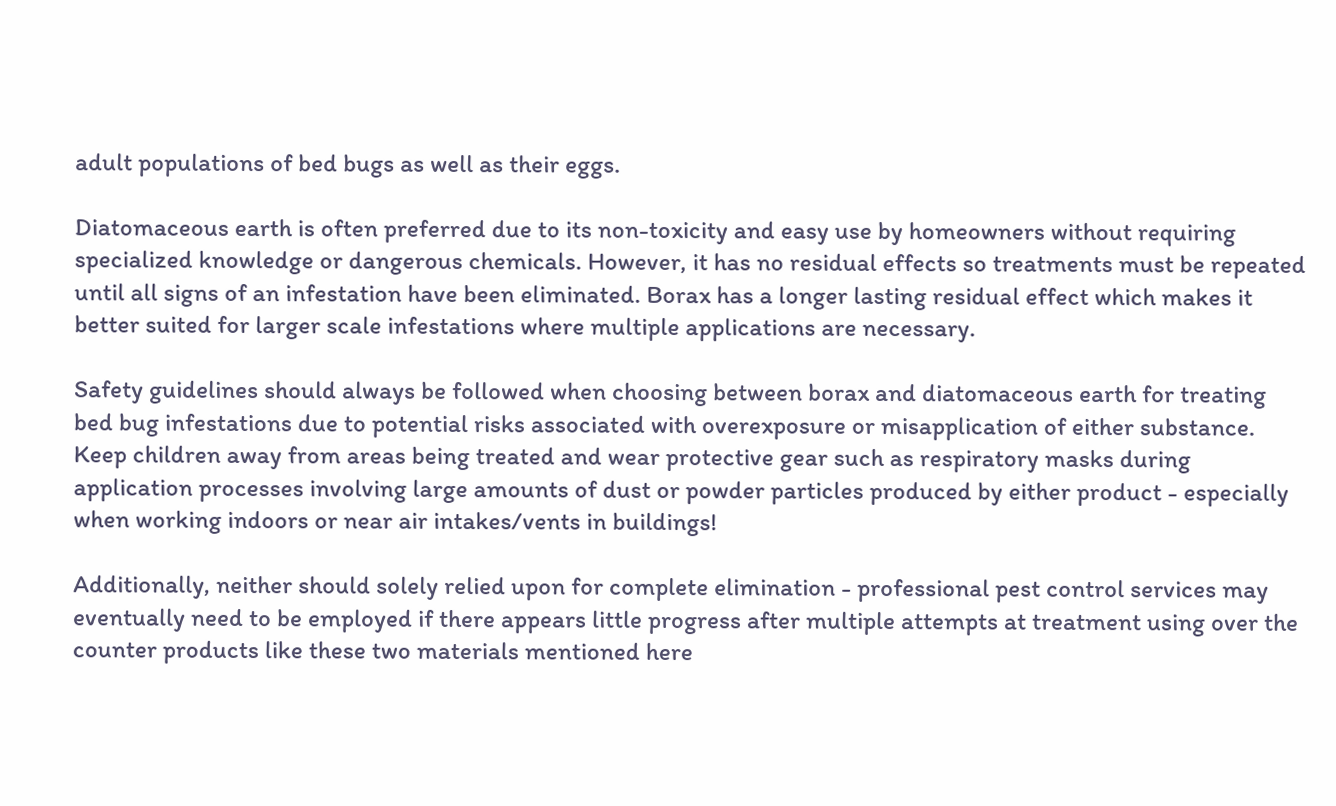adult populations of bed bugs as well as their eggs.

Diatomaceous earth is often preferred due to its non-toxicity and easy use by homeowners without requiring specialized knowledge or dangerous chemicals. However, it has no residual effects so treatments must be repeated until all signs of an infestation have been eliminated. Borax has a longer lasting residual effect which makes it better suited for larger scale infestations where multiple applications are necessary.

Safety guidelines should always be followed when choosing between borax and diatomaceous earth for treating bed bug infestations due to potential risks associated with overexposure or misapplication of either substance. Keep children away from areas being treated and wear protective gear such as respiratory masks during application processes involving large amounts of dust or powder particles produced by either product - especially when working indoors or near air intakes/vents in buildings!

Additionally, neither should solely relied upon for complete elimination - professional pest control services may eventually need to be employed if there appears little progress after multiple attempts at treatment using over the counter products like these two materials mentioned here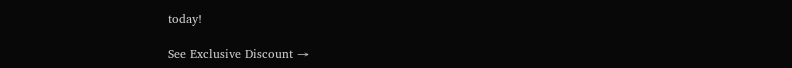today!

See Exclusive Discount →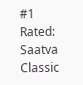#1 Rated: Saatva Classic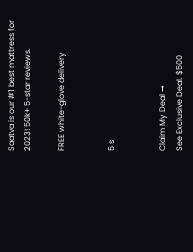Saatva is our #1 best mattress for 2023! 50k+ 5-star reviews.

FREE white-glove delivery


5 s


Claim My Deal →
See Exclusive Deal. $500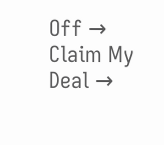Off →
Claim My Deal →